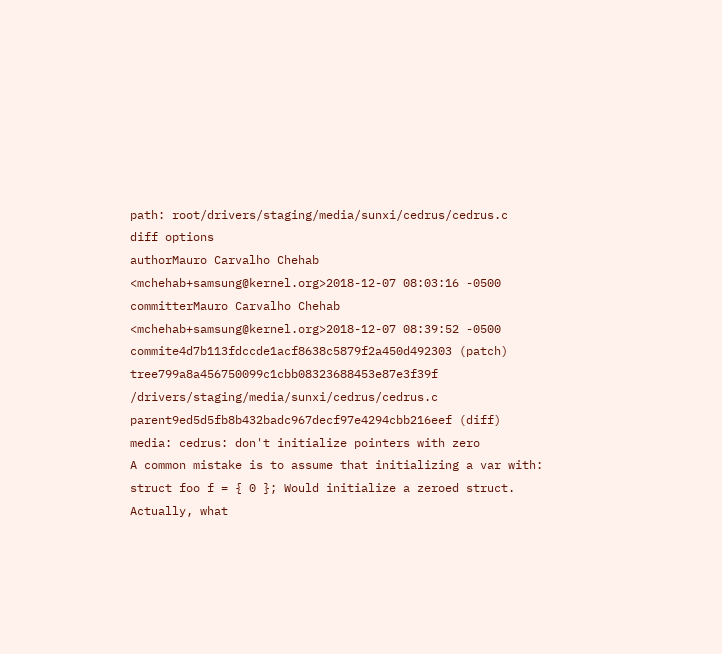path: root/drivers/staging/media/sunxi/cedrus/cedrus.c
diff options
authorMauro Carvalho Chehab <mchehab+samsung@kernel.org>2018-12-07 08:03:16 -0500
committerMauro Carvalho Chehab <mchehab+samsung@kernel.org>2018-12-07 08:39:52 -0500
commite4d7b113fdccde1acf8638c5879f2a450d492303 (patch)
tree799a8a456750099c1cbb08323688453e87e3f39f /drivers/staging/media/sunxi/cedrus/cedrus.c
parent9ed5d5fb8b432badc967decf97e4294cbb216eef (diff)
media: cedrus: don't initialize pointers with zero
A common mistake is to assume that initializing a var with: struct foo f = { 0 }; Would initialize a zeroed struct. Actually, what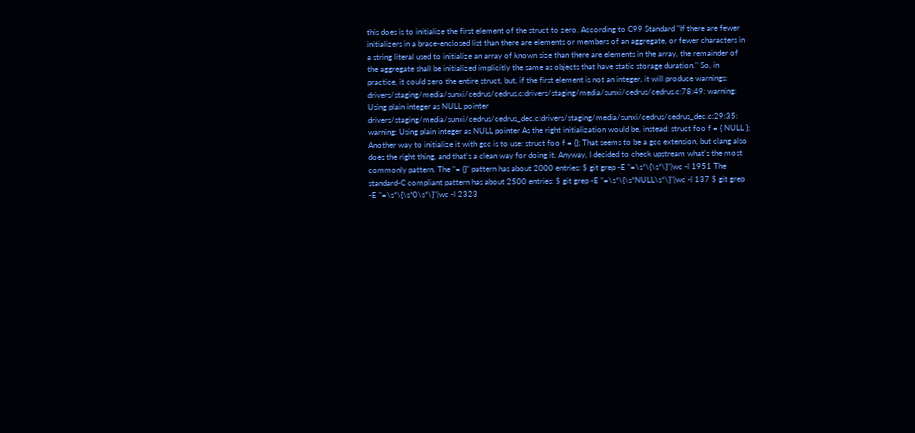this does is to initialize the first element of the struct to zero. According to C99 Standard "If there are fewer initializers in a brace-enclosed list than there are elements or members of an aggregate, or fewer characters in a string literal used to initialize an array of known size than there are elements in the array, the remainder of the aggregate shall be initialized implicitly the same as objects that have static storage duration." So, in practice, it could zero the entire struct, but, if the first element is not an integer, it will produce warnings: drivers/staging/media/sunxi/cedrus/cedrus.c:drivers/staging/media/sunxi/cedrus/cedrus.c:78:49: warning: Using plain integer as NULL pointer drivers/staging/media/sunxi/cedrus/cedrus_dec.c:drivers/staging/media/sunxi/cedrus/cedrus_dec.c:29:35: warning: Using plain integer as NULL pointer As the right initialization would be, instead: struct foo f = { NULL }; Another way to initialize it with gcc is to use: struct foo f = {}; That seems to be a gcc extension, but clang also does the right thing, and that's a clean way for doing it. Anyway, I decided to check upstream what's the most commonly pattern. The "= {}" pattern has about 2000 entries: $ git grep -E "=\s*\{\s*\}"|wc -l 1951 The standard-C compliant pattern has about 2500 entries: $ git grep -E "=\s*\{\s*NULL\s*\}"|wc -l 137 $ git grep -E "=\s*\{\s*0\s*\}"|wc -l 2323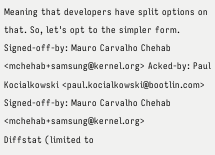Meaning that developers have split options on that. So, let's opt to the simpler form. Signed-off-by: Mauro Carvalho Chehab <mchehab+samsung@kernel.org> Acked-by: Paul Kocialkowski <paul.kocialkowski@bootlin.com> Signed-off-by: Mauro Carvalho Chehab <mchehab+samsung@kernel.org>
Diffstat (limited to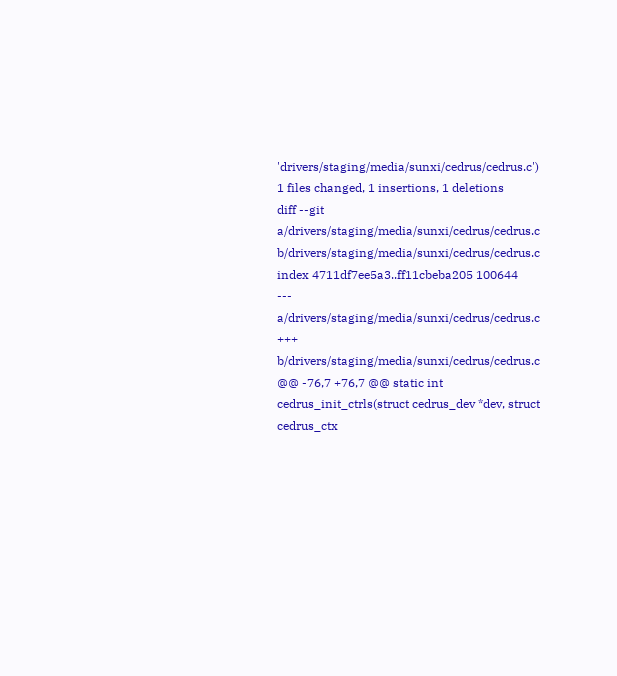'drivers/staging/media/sunxi/cedrus/cedrus.c')
1 files changed, 1 insertions, 1 deletions
diff --git a/drivers/staging/media/sunxi/cedrus/cedrus.c b/drivers/staging/media/sunxi/cedrus/cedrus.c
index 4711df7ee5a3..ff11cbeba205 100644
--- a/drivers/staging/media/sunxi/cedrus/cedrus.c
+++ b/drivers/staging/media/sunxi/cedrus/cedrus.c
@@ -76,7 +76,7 @@ static int cedrus_init_ctrls(struct cedrus_dev *dev, struct cedrus_ctx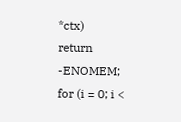*ctx)
return -ENOMEM;
for (i = 0; i <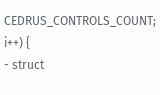CEDRUS_CONTROLS_COUNT; i++) {
- struct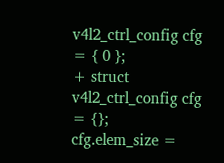v4l2_ctrl_config cfg = { 0 };
+ struct v4l2_ctrl_config cfg = {};
cfg.elem_size =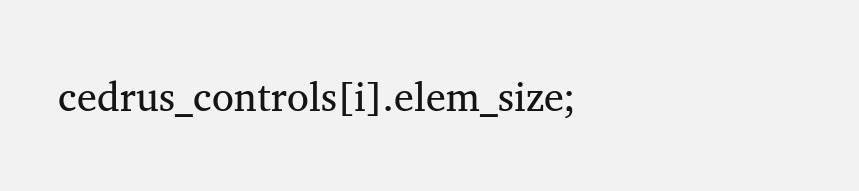cedrus_controls[i].elem_size;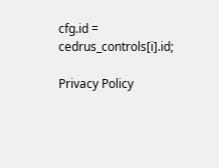cfg.id = cedrus_controls[i].id;

Privacy Policy